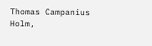Thomas Campanius Holm,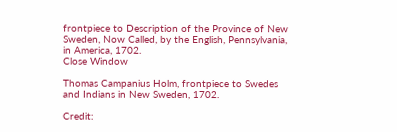frontpiece to Description of the Province of New Sweden, Now Called, by the English, Pennsylvania, in America, 1702.
Close Window

Thomas Campanius Holm, frontpiece to Swedes and Indians in New Sweden, 1702.

Credit: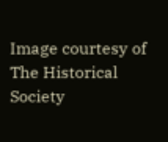Image courtesy of The Historical Society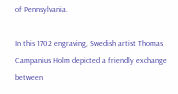of Pennsylvania.

In this 1702 engraving, Swedish artist Thomas Campanius Holm depicted a friendly exchange between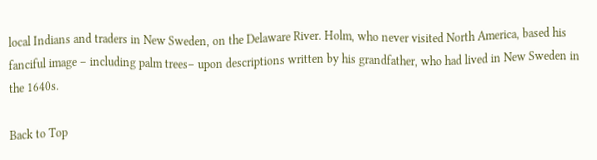local Indians and traders in New Sweden, on the Delaware River. Holm, who never visited North America, based his fanciful image – including palm trees– upon descriptions written by his grandfather, who had lived in New Sweden in the 1640s.

Back to Top